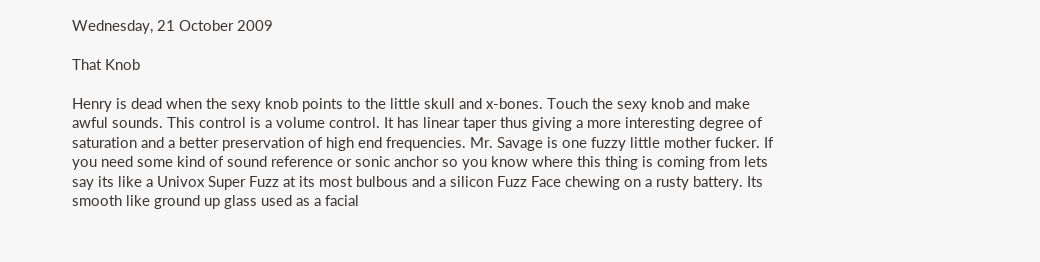Wednesday, 21 October 2009

That Knob

Henry is dead when the sexy knob points to the little skull and x-bones. Touch the sexy knob and make awful sounds. This control is a volume control. It has linear taper thus giving a more interesting degree of saturation and a better preservation of high end frequencies. Mr. Savage is one fuzzy little mother fucker. If you need some kind of sound reference or sonic anchor so you know where this thing is coming from lets say its like a Univox Super Fuzz at its most bulbous and a silicon Fuzz Face chewing on a rusty battery. Its smooth like ground up glass used as a facial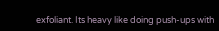exfoliant. Its heavy like doing push-ups with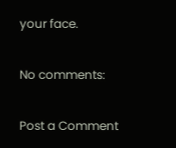your face.

No comments:

Post a Comment